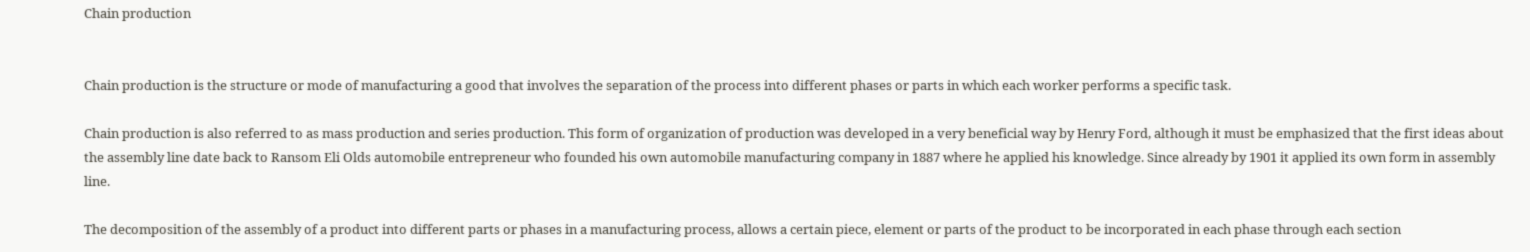Chain production


Chain production is the structure or mode of manufacturing a good that involves the separation of the process into different phases or parts in which each worker performs a specific task.

Chain production is also referred to as mass production and series production. This form of organization of production was developed in a very beneficial way by Henry Ford, although it must be emphasized that the first ideas about the assembly line date back to Ransom Eli Olds automobile entrepreneur who founded his own automobile manufacturing company in 1887 where he applied his knowledge. Since already by 1901 it applied its own form in assembly line.

The decomposition of the assembly of a product into different parts or phases in a manufacturing process, allows a certain piece, element or parts of the product to be incorporated in each phase through each section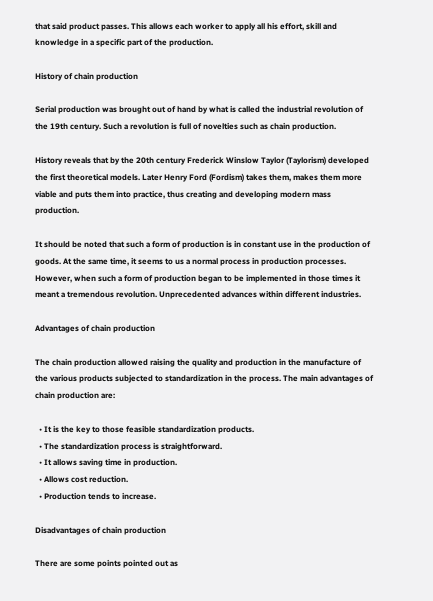that said product passes. This allows each worker to apply all his effort, skill and knowledge in a specific part of the production.

History of chain production

Serial production was brought out of hand by what is called the industrial revolution of the 19th century. Such a revolution is full of novelties such as chain production.

History reveals that by the 20th century Frederick Winslow Taylor (Taylorism) developed the first theoretical models. Later Henry Ford (Fordism) takes them, makes them more viable and puts them into practice, thus creating and developing modern mass production.

It should be noted that such a form of production is in constant use in the production of goods. At the same time, it seems to us a normal process in production processes. However, when such a form of production began to be implemented in those times it meant a tremendous revolution. Unprecedented advances within different industries.

Advantages of chain production

The chain production allowed raising the quality and production in the manufacture of the various products subjected to standardization in the process. The main advantages of chain production are:

  • It is the key to those feasible standardization products.
  • The standardization process is straightforward.
  • It allows saving time in production.
  • Allows cost reduction.
  • Production tends to increase.

Disadvantages of chain production

There are some points pointed out as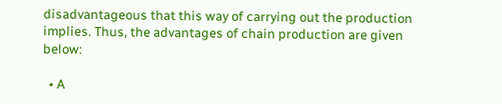disadvantageous that this way of carrying out the production implies. Thus, the advantages of chain production are given below:

  • A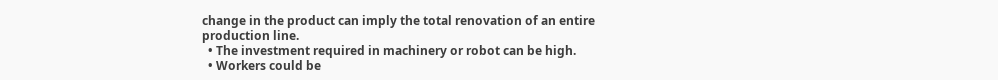change in the product can imply the total renovation of an entire production line.
  • The investment required in machinery or robot can be high.
  • Workers could be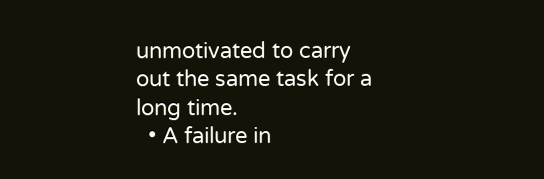unmotivated to carry out the same task for a long time.
  • A failure in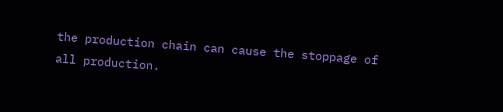the production chain can cause the stoppage of all production.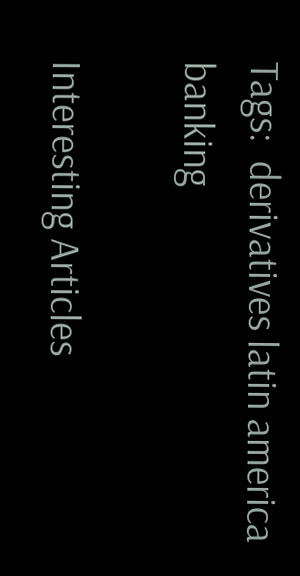Tags:  derivatives latin america banking

Interesting Articles